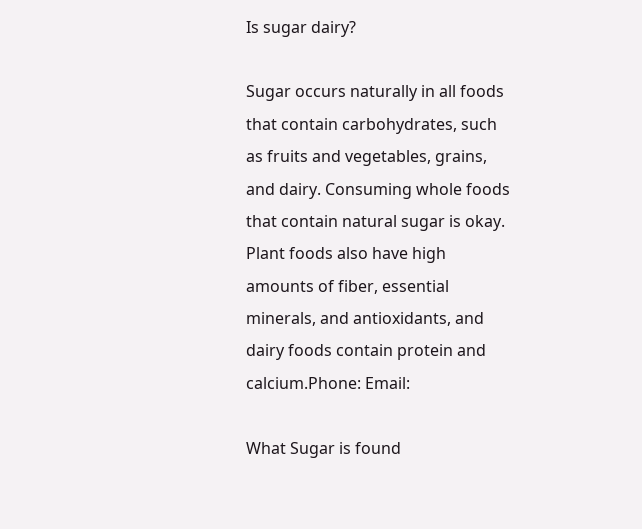Is sugar dairy?

Sugar occurs naturally in all foods that contain carbohydrates, such as fruits and vegetables, grains, and dairy. Consuming whole foods that contain natural sugar is okay. Plant foods also have high amounts of fiber, essential minerals, and antioxidants, and dairy foods contain protein and calcium.Phone: Email:

What Sugar is found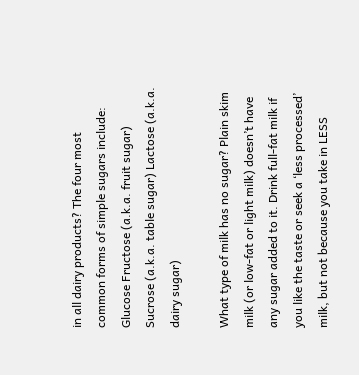in all dairy products? The four most common forms of simple sugars include: Glucose Fructose (a.k.a. fruit sugar) Sucrose (a.k.a. table sugar) Lactose (a.k.a. dairy sugar)

What type of milk has no sugar? Plain skim milk (or low-fat or light milk) doesn’t have any sugar added to it. Drink full-fat milk if you like the taste or seek a ‘less processed’ milk, but not because you take in LESS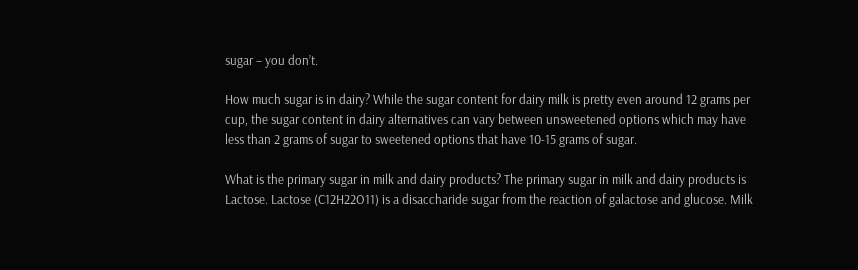sugar – you don’t.

How much sugar is in dairy? While the sugar content for dairy milk is pretty even around 12 grams per cup, the sugar content in dairy alternatives can vary between unsweetened options which may have less than 2 grams of sugar to sweetened options that have 10-15 grams of sugar.

What is the primary sugar in milk and dairy products? The primary sugar in milk and dairy products is Lactose. Lactose (C12H22O11) is a disaccharide sugar from the reaction of galactose and glucose. Milk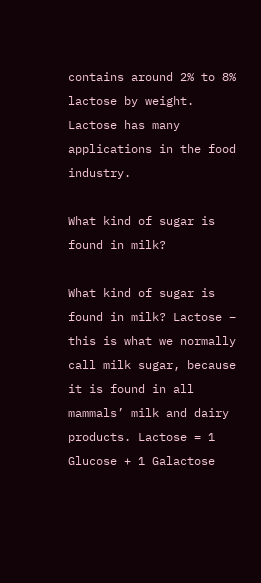contains around 2% to 8% lactose by weight. Lactose has many applications in the food industry.

What kind of sugar is found in milk?

What kind of sugar is found in milk? Lactose – this is what we normally call milk sugar, because it is found in all mammals’ milk and dairy products. Lactose = 1 Glucose + 1 Galactose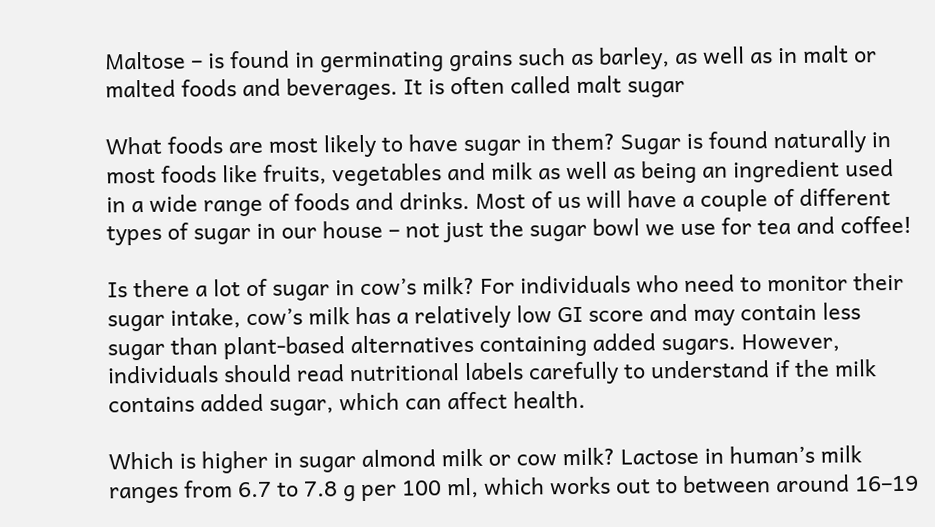Maltose – is found in germinating grains such as barley, as well as in malt or malted foods and beverages. It is often called malt sugar

What foods are most likely to have sugar in them? Sugar is found naturally in most foods like fruits, vegetables and milk as well as being an ingredient used in a wide range of foods and drinks. Most of us will have a couple of different types of sugar in our house – not just the sugar bowl we use for tea and coffee!

Is there a lot of sugar in cow’s milk? For individuals who need to monitor their sugar intake, cow’s milk has a relatively low GI score and may contain less sugar than plant-based alternatives containing added sugars. However, individuals should read nutritional labels carefully to understand if the milk contains added sugar, which can affect health.

Which is higher in sugar almond milk or cow milk? Lactose in human’s milk ranges from 6.7 to 7.8 g per 100 ml, which works out to between around 16–19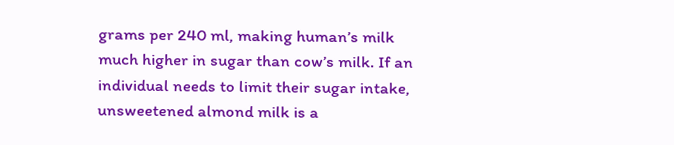grams per 240 ml, making human’s milk much higher in sugar than cow’s milk. If an individual needs to limit their sugar intake, unsweetened almond milk is a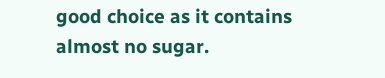good choice as it contains almost no sugar.